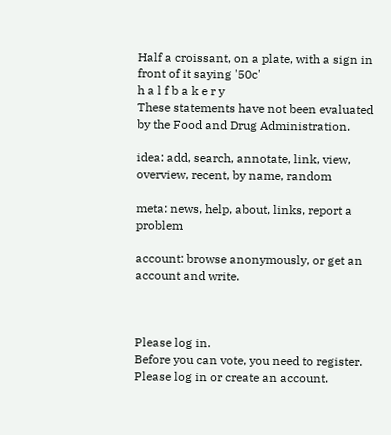Half a croissant, on a plate, with a sign in front of it saying '50c'
h a l f b a k e r y
These statements have not been evaluated by the Food and Drug Administration.

idea: add, search, annotate, link, view, overview, recent, by name, random

meta: news, help, about, links, report a problem

account: browse anonymously, or get an account and write.



Please log in.
Before you can vote, you need to register. Please log in or create an account.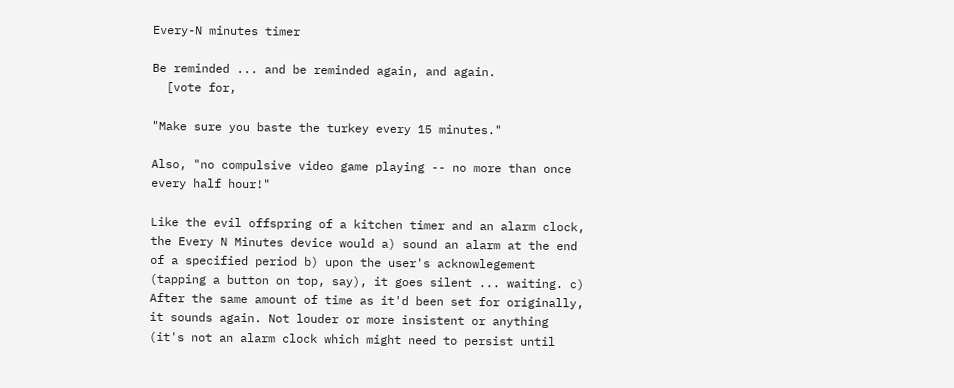Every-N minutes timer

Be reminded ... and be reminded again, and again.
  [vote for,

"Make sure you baste the turkey every 15 minutes."

Also, "no compulsive video game playing -- no more than once every half hour!"

Like the evil offspring of a kitchen timer and an alarm clock, the Every N Minutes device would a) sound an alarm at the end of a specified period b) upon the user's acknowlegement (tapping a button on top, say), it goes silent ... waiting. c) After the same amount of time as it'd been set for originally, it sounds again. Not louder or more insistent or anything (it's not an alarm clock which might need to persist until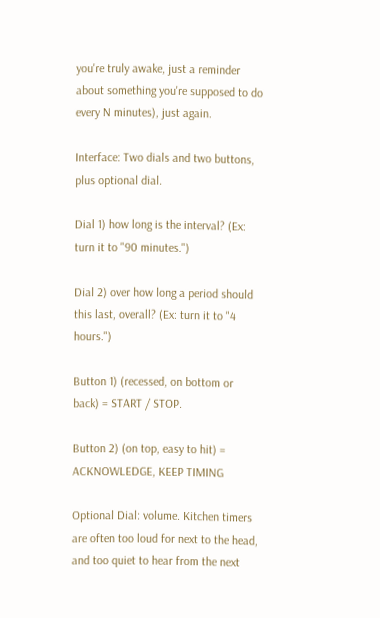you're truly awake, just a reminder about something you're supposed to do every N minutes), just again.

Interface: Two dials and two buttons, plus optional dial.

Dial 1) how long is the interval? (Ex: turn it to "90 minutes.")

Dial 2) over how long a period should this last, overall? (Ex: turn it to "4 hours.")

Button 1) (recessed, on bottom or back) = START / STOP.

Button 2) (on top, easy to hit) = ACKNOWLEDGE, KEEP TIMING

Optional Dial: volume. Kitchen timers are often too loud for next to the head, and too quiet to hear from the next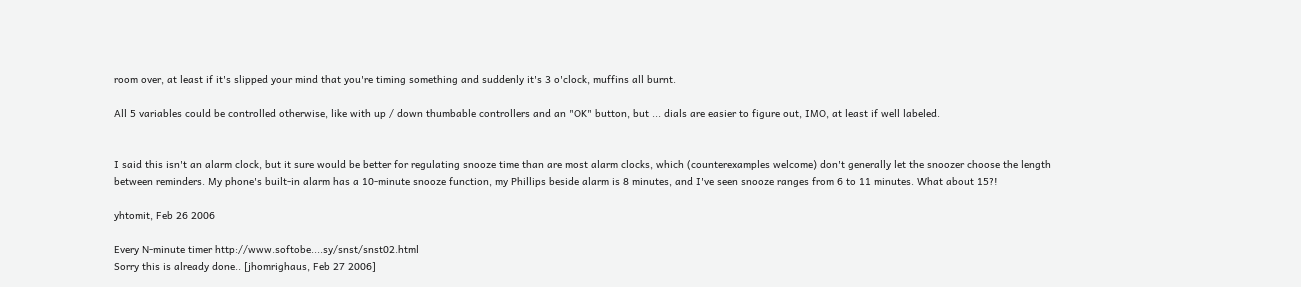room over, at least if it's slipped your mind that you're timing something and suddenly it's 3 o'clock, muffins all burnt.

All 5 variables could be controlled otherwise, like with up / down thumbable controllers and an "OK" button, but ... dials are easier to figure out, IMO, at least if well labeled.


I said this isn't an alarm clock, but it sure would be better for regulating snooze time than are most alarm clocks, which (counterexamples welcome) don't generally let the snoozer choose the length between reminders. My phone's built-in alarm has a 10-minute snooze function, my Phillips beside alarm is 8 minutes, and I've seen snooze ranges from 6 to 11 minutes. What about 15?!

yhtomit, Feb 26 2006

Every N-minute timer http://www.softobe....sy/snst/snst02.html
Sorry this is already done.. [jhomrighaus, Feb 27 2006]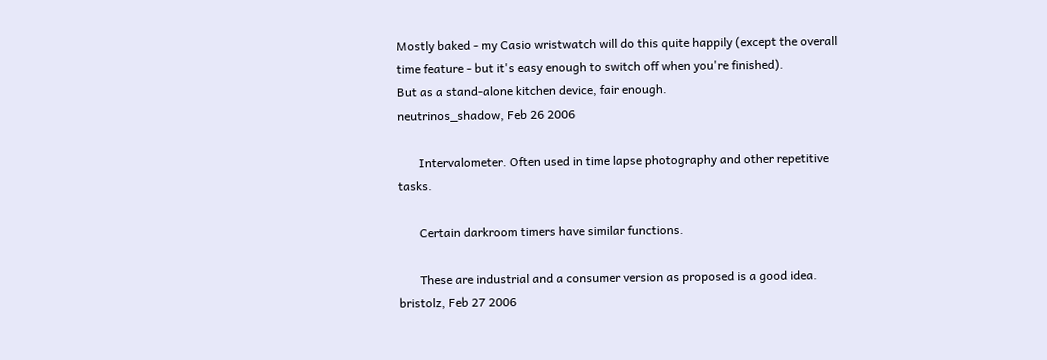Mostly baked - my Casio wristwatch will do this quite happily (except the overall time feature - but it's easy enough to switch off when you're finished).
But as a stand-alone kitchen device, fair enough.
neutrinos_shadow, Feb 26 2006

       Intervalometer. Often used in time lapse photography and other repetitive tasks.

       Certain darkroom timers have similar functions.

       These are industrial and a consumer version as proposed is a good idea.
bristolz, Feb 27 2006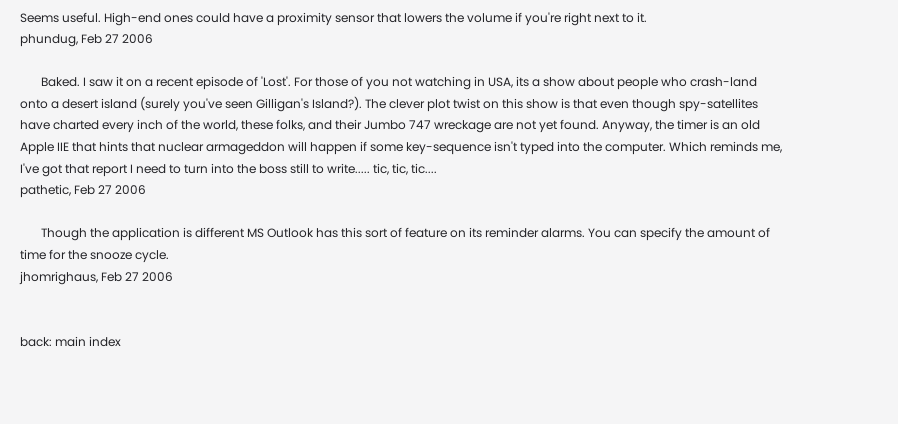Seems useful. High-end ones could have a proximity sensor that lowers the volume if you're right next to it.
phundug, Feb 27 2006

       Baked. I saw it on a recent episode of 'Lost'. For those of you not watching in USA, its a show about people who crash-land onto a desert island (surely you've seen Gilligan's Island?). The clever plot twist on this show is that even though spy-satellites have charted every inch of the world, these folks, and their Jumbo 747 wreckage are not yet found. Anyway, the timer is an old Apple IIE that hints that nuclear armageddon will happen if some key-sequence isn't typed into the computer. Which reminds me, I've got that report I need to turn into the boss still to write..... tic, tic, tic....
pathetic, Feb 27 2006

       Though the application is different MS Outlook has this sort of feature on its reminder alarms. You can specify the amount of time for the snooze cycle.
jhomrighaus, Feb 27 2006


back: main index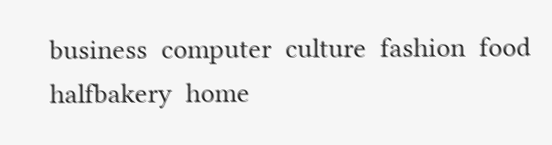business  computer  culture  fashion  food  halfbakery  home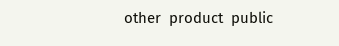other  product  public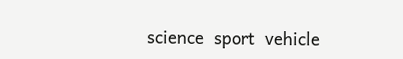science  sport  vehicle